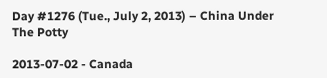Day #1276 (Tue., July 2, 2013) – China Under The Potty

2013-07-02 - Canada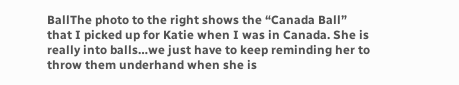BallThe photo to the right shows the “Canada Ball” that I picked up for Katie when I was in Canada. She is really into balls…we just have to keep reminding her to throw them underhand when she is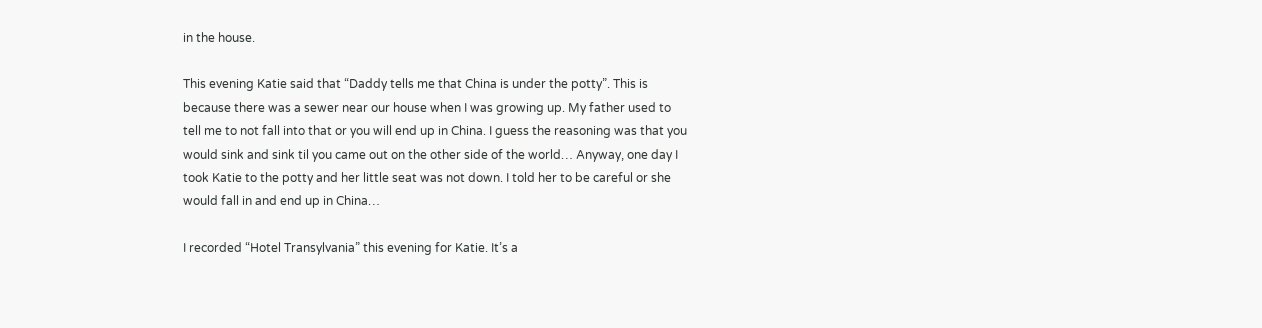in the house.

This evening Katie said that “Daddy tells me that China is under the potty”. This is because there was a sewer near our house when I was growing up. My father used to tell me to not fall into that or you will end up in China. I guess the reasoning was that you would sink and sink til you came out on the other side of the world… Anyway, one day I took Katie to the potty and her little seat was not down. I told her to be careful or she would fall in and end up in China…

I recorded “Hotel Transylvania” this evening for Katie. It’s a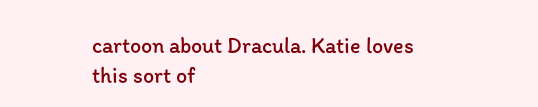cartoon about Dracula. Katie loves this sort of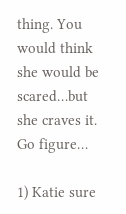thing. You would think she would be scared…but she craves it. Go figure…

1) Katie sure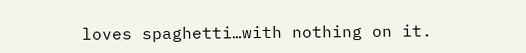loves spaghetti…with nothing on it.